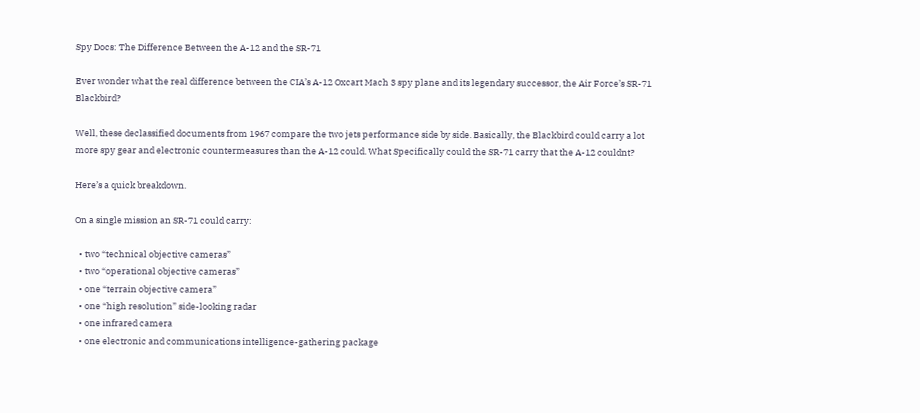Spy Docs: The Difference Between the A-12 and the SR-71

Ever wonder what the real difference between the CIA’s A-12 Oxcart Mach 3 spy plane and its legendary successor, the Air Force’s SR-71 Blackbird?

Well, these declassified documents from 1967 compare the two jets performance side by side. Basically, the Blackbird could carry a lot more spy gear and electronic countermeasures than the A-12 could. What Specifically could the SR-71 carry that the A-12 couldnt?

Here’s a quick breakdown.

On a single mission an SR-71 could carry:

  • two “technical objective cameras”
  • two “operational objective cameras”
  • one “terrain objective camera”
  • one “high resolution” side-looking radar
  • one infrared camera
  • one electronic and communications intelligence-gathering package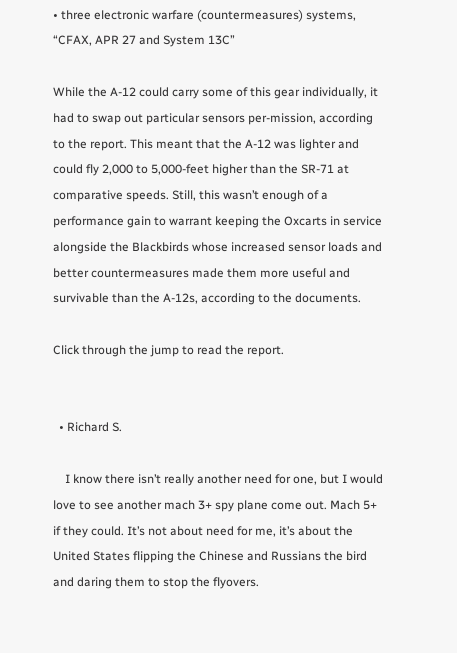• three electronic warfare (countermeasures) systems, “CFAX, APR 27 and System 13C”

While the A-12 could carry some of this gear individually, it had to swap out particular sensors per-mission, according to the report. This meant that the A-12 was lighter and could fly 2,000 to 5,000-feet higher than the SR-71 at comparative speeds. Still, this wasn’t enough of a performance gain to warrant keeping the Oxcarts in service alongside the Blackbirds whose increased sensor loads and better countermeasures made them more useful and survivable than the A-12s, according to the documents.

Click through the jump to read the report.


  • Richard S.

    I know there isn’t really another need for one, but I would love to see another mach 3+ spy plane come out. Mach 5+ if they could. It’s not about need for me, it’s about the United States flipping the Chinese and Russians the bird and daring them to stop the flyovers.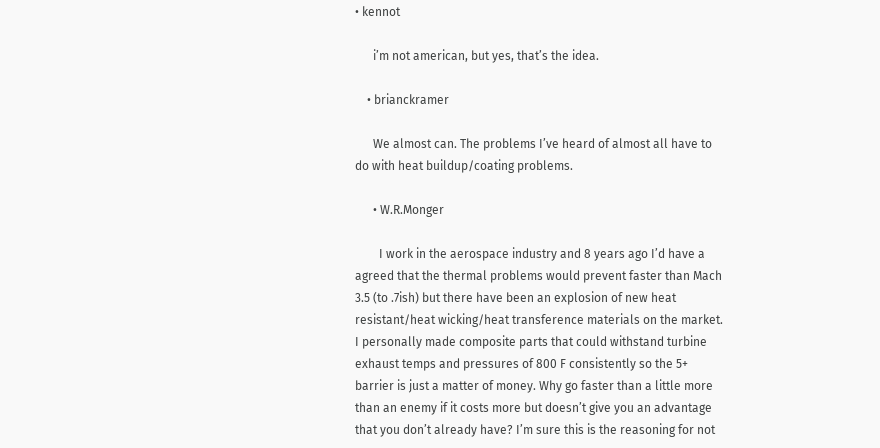• kennot

      i’m not american, but yes, that’s the idea.

    • brianckramer

      We almost can. The problems I’ve heard of almost all have to do with heat buildup/coating problems.

      • W.R.Monger

        I work in the aerospace industry and 8 years ago I’d have a agreed that the thermal problems would prevent faster than Mach 3.5 (to .7ish) but there have been an explosion of new heat resistant/heat wicking/heat transference materials on the market. I personally made composite parts that could withstand turbine exhaust temps and pressures of 800 F consistently so the 5+ barrier is just a matter of money. Why go faster than a little more than an enemy if it costs more but doesn’t give you an advantage that you don’t already have? I’m sure this is the reasoning for not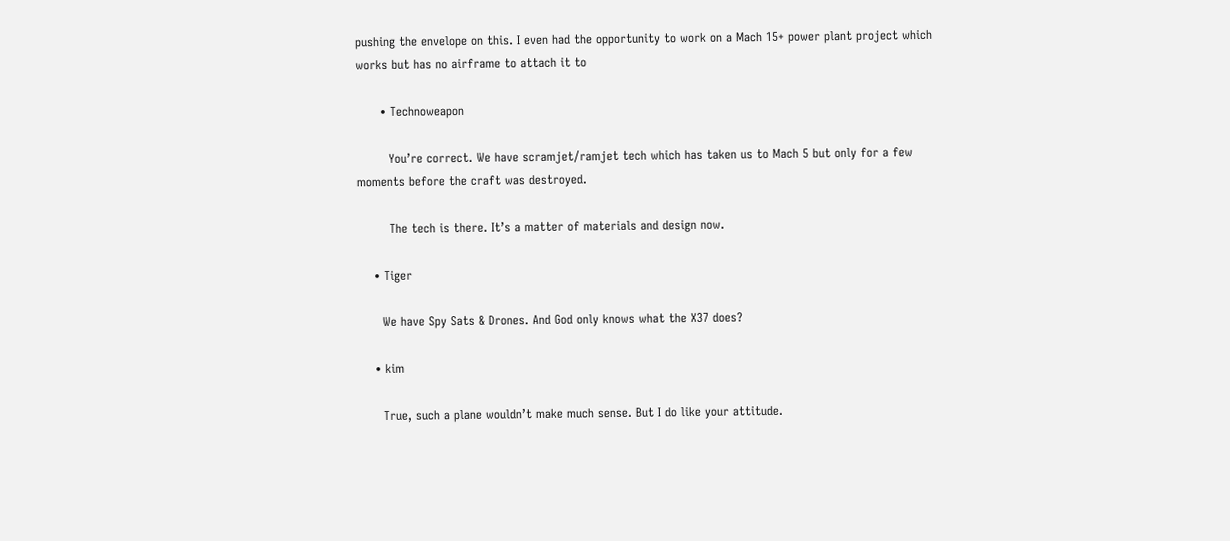pushing the envelope on this. I even had the opportunity to work on a Mach 15+ power plant project which works but has no airframe to attach it to

      • Technoweapon

        You’re correct. We have scramjet/ramjet tech which has taken us to Mach 5 but only for a few moments before the craft was destroyed.

        The tech is there. It’s a matter of materials and design now.

    • Tiger

      We have Spy Sats & Drones. And God only knows what the X37 does?

    • kim

      True, such a plane wouldn’t make much sense. But I do like your attitude.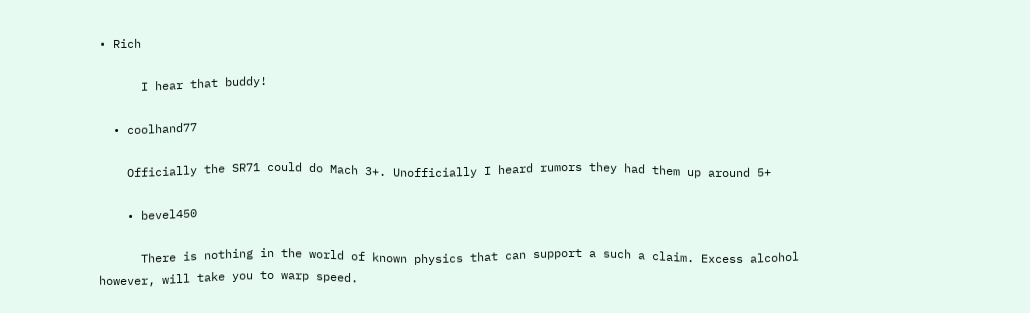• Rich

      I hear that buddy!

  • coolhand77

    Officially the SR71 could do Mach 3+. Unofficially I heard rumors they had them up around 5+

    • bevel450

      There is nothing in the world of known physics that can support a such a claim. Excess alcohol however, will take you to warp speed.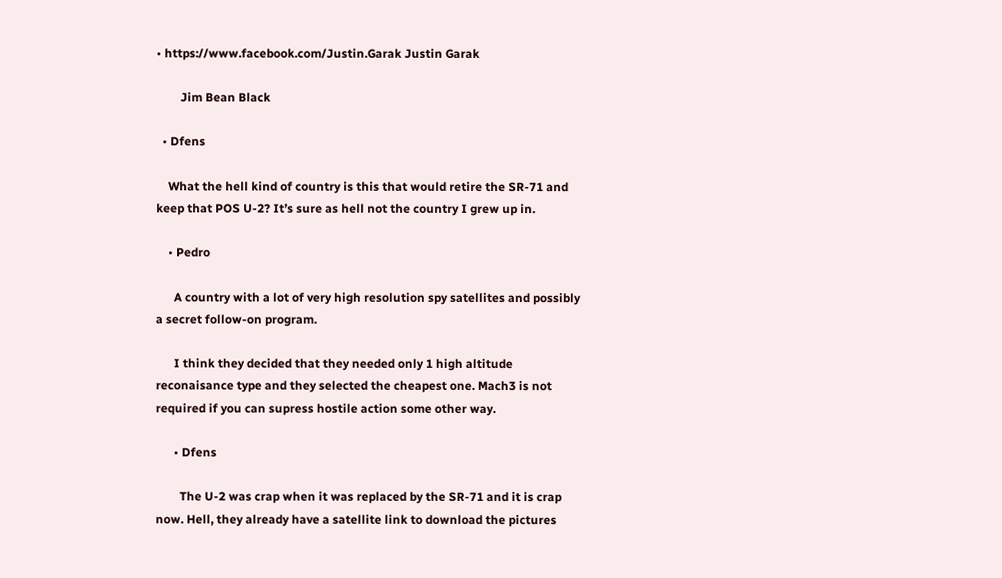• https://www.facebook.com/Justin.Garak Justin Garak

        Jim Bean Black

  • Dfens

    What the hell kind of country is this that would retire the SR-71 and keep that POS U-2? It’s sure as hell not the country I grew up in.

    • Pedro

      A country with a lot of very high resolution spy satellites and possibly a secret follow-on program.

      I think they decided that they needed only 1 high altitude reconaisance type and they selected the cheapest one. Mach3 is not required if you can supress hostile action some other way.

      • Dfens

        The U-2 was crap when it was replaced by the SR-71 and it is crap now. Hell, they already have a satellite link to download the pictures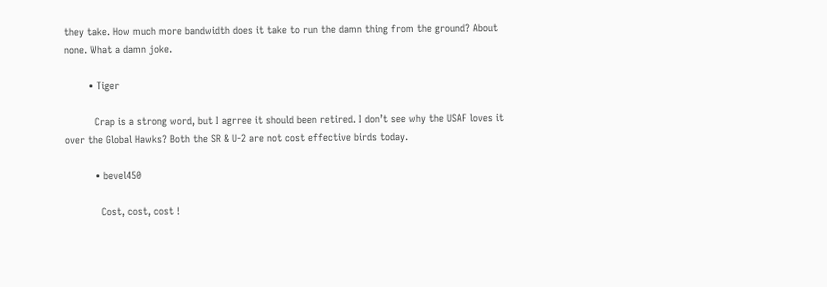they take. How much more bandwidth does it take to run the damn thing from the ground? About none. What a damn joke.

        • Tiger

          Crap is a strong word, but I agrree it should been retired. I don’t see why the USAF loves it over the Global Hawks? Both the SR & U-2 are not cost effective birds today.

          • bevel450

            Cost, cost, cost !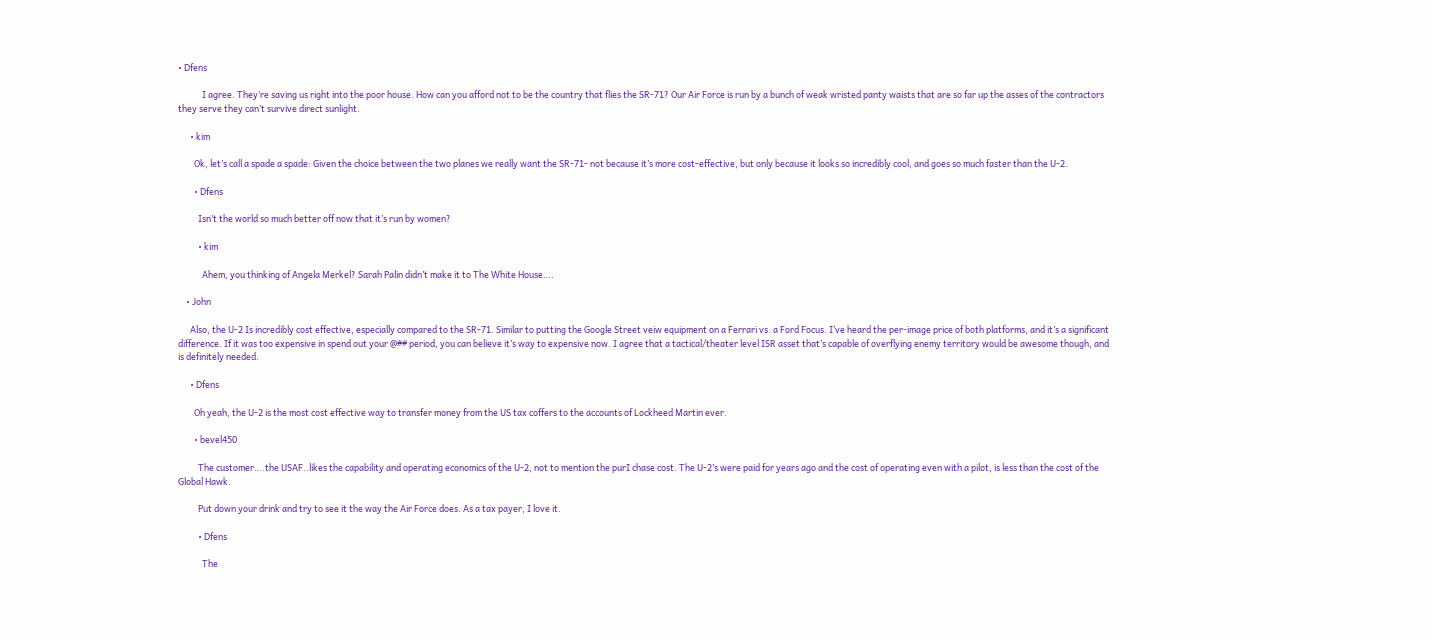• Dfens

            I agree. They’re saving us right into the poor house. How can you afford not to be the country that flies the SR-71? Our Air Force is run by a bunch of weak wristed panty waists that are so far up the asses of the contractors they serve they can’t survive direct sunlight.

      • kim

        Ok, let’s call a spade a spade: Given the choice between the two planes we really want the SR-71- not because it’s more cost-effective, but only because it looks so incredibly cool, and goes so much faster than the U-2.

        • Dfens

          Isn’t the world so much better off now that it’s run by women?

          • kim

            Ahem, you thinking of Angela Merkel? Sarah Palin didn’t make it to The White House….

    • John

      Also, the U-2 Is incredibly cost effective, especially compared to the SR-71. Similar to putting the Google Street veiw equipment on a Ferrari vs. a Ford Focus. I’ve heard the per-image price of both platforms, and it’s a significant difference. If it was too expensive in spend out your @## period, you can believe it’s way to expensive now. I agree that a tactical/theater level ISR asset that’s capable of overflying enemy territory would be awesome though, and is definitely needed.

      • Dfens

        Oh yeah, the U-2 is the most cost effective way to transfer money from the US tax coffers to the accounts of Lockheed Martin ever.

        • bevel450

          The customer….the USAF..likes the capability and operating economics of the U-2, not to mention the purI chase cost. The U-2’s were paid for years ago and the cost of operating even with a pilot, is less than the cost of the Global Hawk.

          Put down your drink and try to see it the way the Air Force does. As a tax payer, I love it.

          • Dfens

            The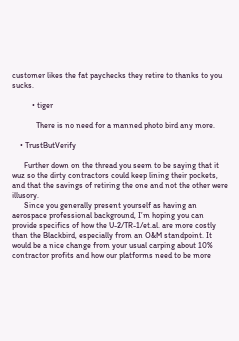customer likes the fat paychecks they retire to thanks to you sucks.

          • tiger

            There is no need for a manned photo bird any more.

    • TrustButVerify

      Further down on the thread you seem to be saying that it wuz so the dirty contractors could keep lining their pockets, and that the savings of retiring the one and not the other were illusory.
      Since you generally present yourself as having an aerospace professional background, I’m hoping you can provide specifics of how the U-2/TR-1/et.al. are more costly than the Blackbird, especially from an O&M standpoint. It would be a nice change from your usual carping about 10% contractor profits and how our platforms need to be more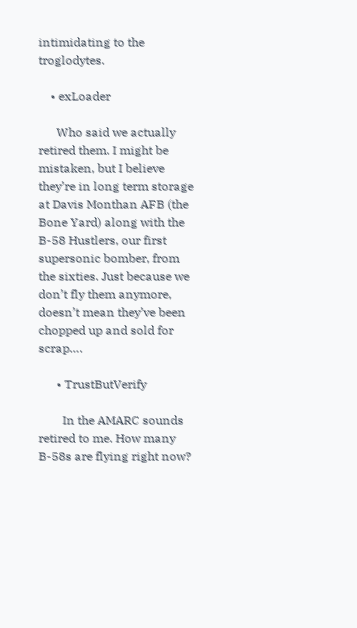intimidating to the troglodytes.

    • exLoader

      Who said we actually retired them. I might be mistaken, but I believe they’re in long term storage at Davis Monthan AFB (the Bone Yard) along with the B-58 Hustlers, our first supersonic bomber, from the sixties. Just because we don’t fly them anymore, doesn’t mean they’ve been chopped up and sold for scrap….

      • TrustButVerify

        In the AMARC sounds retired to me. How many B-58s are flying right now?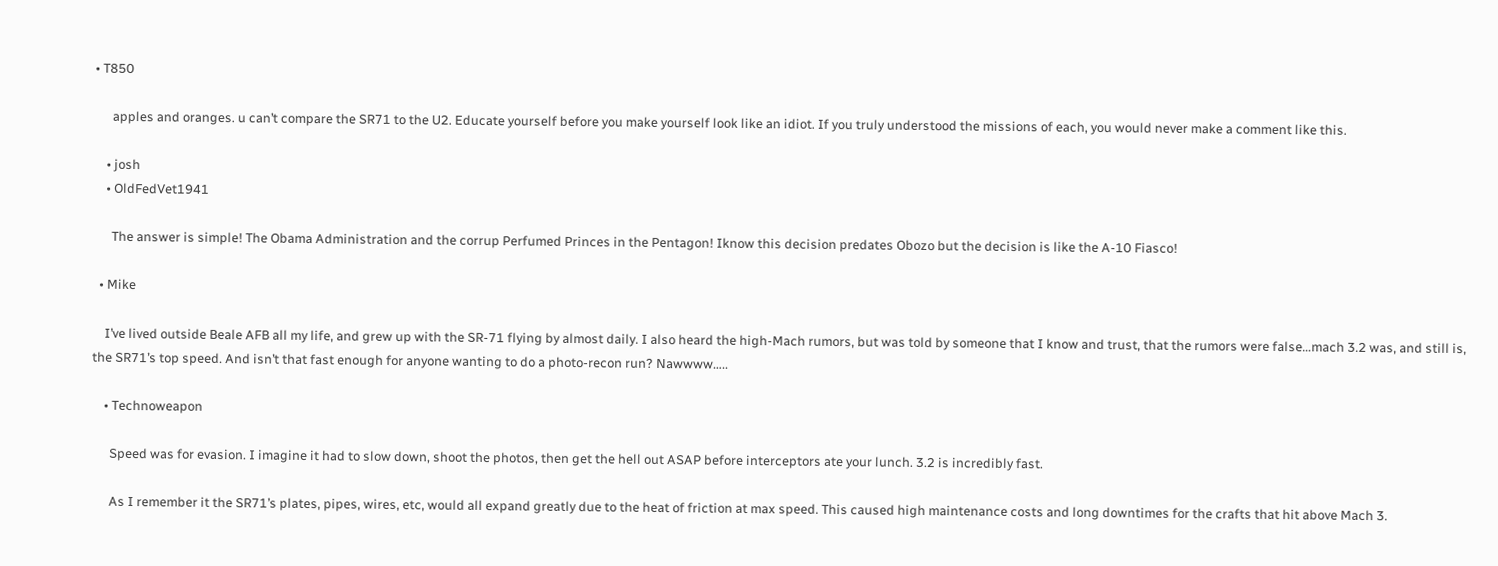• T850

      apples and oranges. u can’t compare the SR71 to the U2. Educate yourself before you make yourself look like an idiot. If you truly understood the missions of each, you would never make a comment like this.

    • josh
    • OldFedVet1941

      The answer is simple! The Obama Administration and the corrup Perfumed Princes in the Pentagon! Iknow this decision predates Obozo but the decision is like the A-10 Fiasco!

  • Mike

    I’ve lived outside Beale AFB all my life, and grew up with the SR-71 flying by almost daily. I also heard the high-Mach rumors, but was told by someone that I know and trust, that the rumors were false…mach 3.2 was, and still is, the SR71’s top speed. And isn’t that fast enough for anyone wanting to do a photo-recon run? Nawwww…..

    • Technoweapon

      Speed was for evasion. I imagine it had to slow down, shoot the photos, then get the hell out ASAP before interceptors ate your lunch. 3.2 is incredibly fast.

      As I remember it the SR71’s plates, pipes, wires, etc, would all expand greatly due to the heat of friction at max speed. This caused high maintenance costs and long downtimes for the crafts that hit above Mach 3.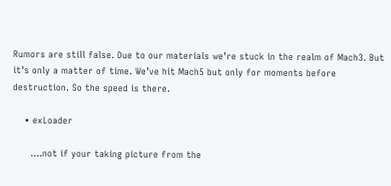Rumors are still false. Due to our materials we’re stuck in the realm of Mach3. But it’s only a matter of time. We’ve hit Mach5 but only for moments before destruction. So the speed is there.

    • exLoader

      ….not if your taking picture from the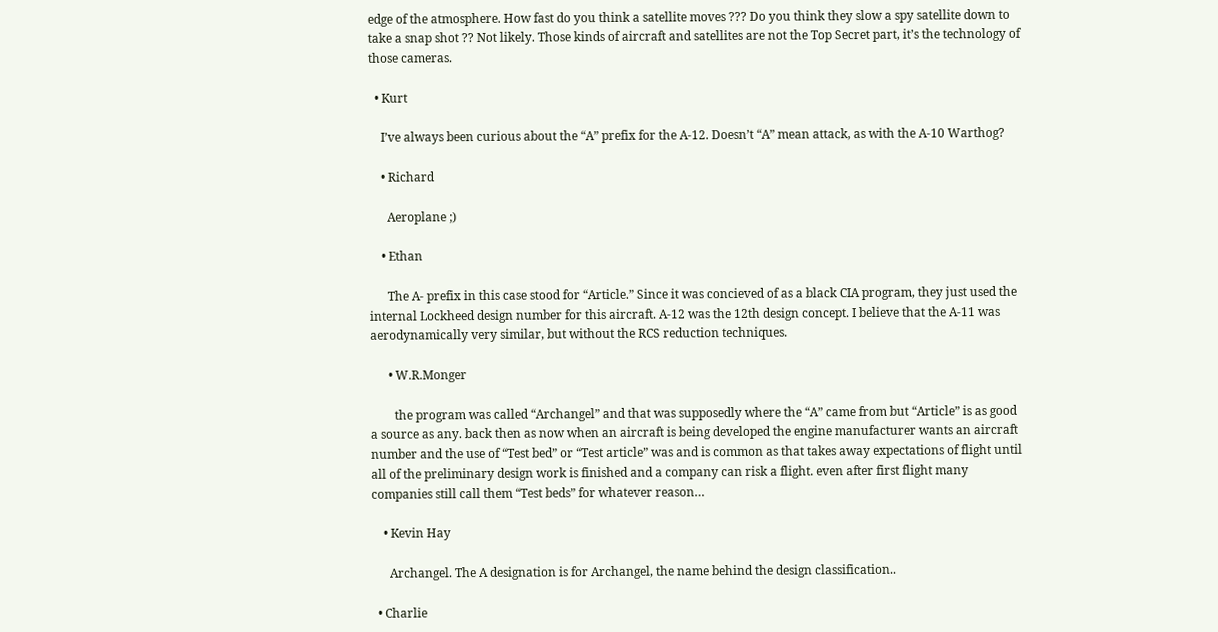edge of the atmosphere. How fast do you think a satellite moves ??? Do you think they slow a spy satellite down to take a snap shot ?? Not likely. Those kinds of aircraft and satellites are not the Top Secret part, it’s the technology of those cameras.

  • Kurt

    I’ve always been curious about the “A” prefix for the A-12. Doesn’t “A” mean attack, as with the A-10 Warthog?

    • Richard

      Aeroplane ;)

    • Ethan

      The A- prefix in this case stood for “Article.” Since it was concieved of as a black CIA program, they just used the internal Lockheed design number for this aircraft. A-12 was the 12th design concept. I believe that the A-11 was aerodynamically very similar, but without the RCS reduction techniques.

      • W.R.Monger

        the program was called “Archangel” and that was supposedly where the “A” came from but “Article” is as good a source as any. back then as now when an aircraft is being developed the engine manufacturer wants an aircraft number and the use of “Test bed” or “Test article” was and is common as that takes away expectations of flight until all of the preliminary design work is finished and a company can risk a flight. even after first flight many companies still call them “Test beds” for whatever reason…

    • Kevin Hay

      Archangel. The A designation is for Archangel, the name behind the design classification..

  • Charlie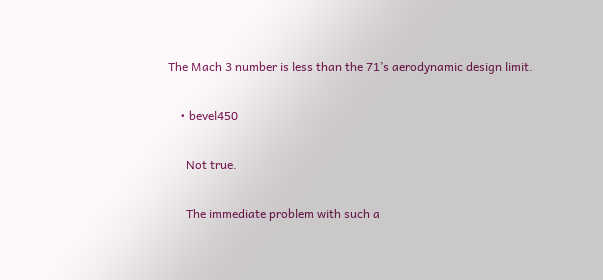The Mach 3 number is less than the 71’s aerodynamic design limit.

    • bevel450

      Not true.

      The immediate problem with such a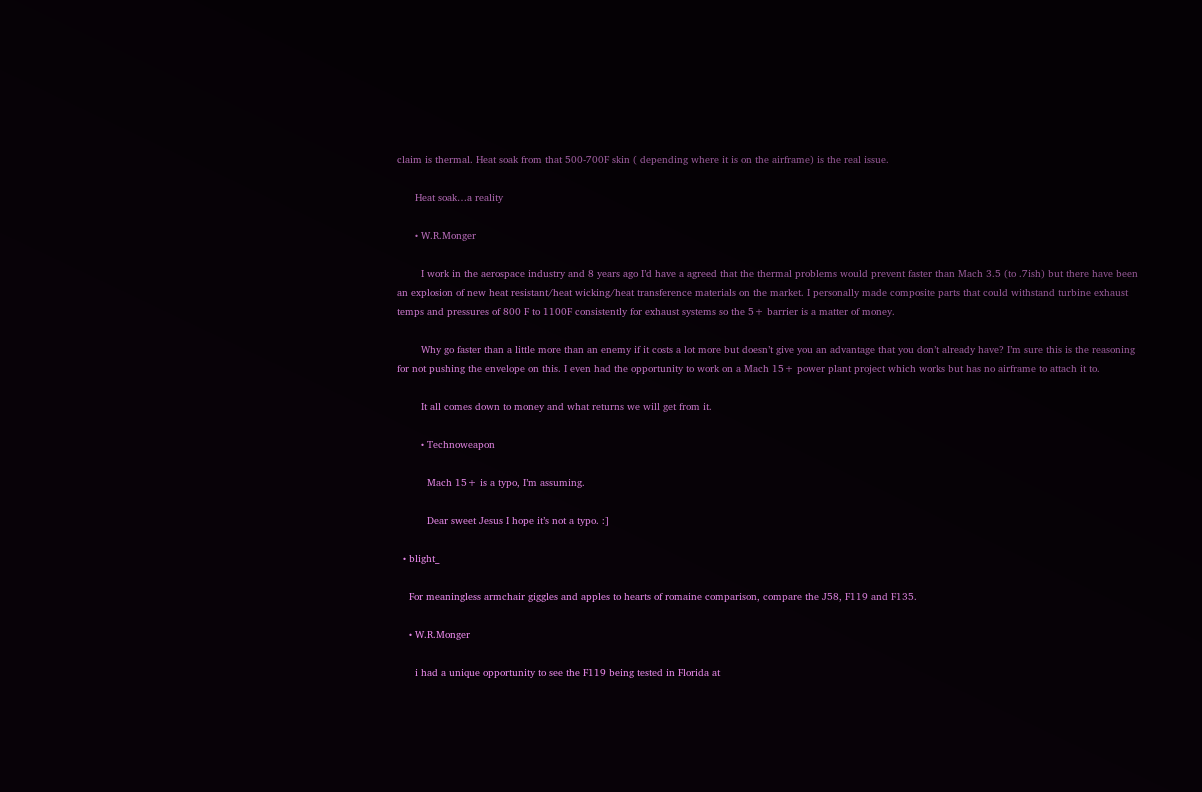claim is thermal. Heat soak from that 500-700F skin ( depending where it is on the airframe) is the real issue.

      Heat soak…a reality

      • W.R.Monger

        I work in the aerospace industry and 8 years ago I’d have a agreed that the thermal problems would prevent faster than Mach 3.5 (to .7ish) but there have been an explosion of new heat resistant/heat wicking/heat transference materials on the market. I personally made composite parts that could withstand turbine exhaust temps and pressures of 800 F to 1100F consistently for exhaust systems so the 5+ barrier is a matter of money.

        Why go faster than a little more than an enemy if it costs a lot more but doesn’t give you an advantage that you don’t already have? I’m sure this is the reasoning for not pushing the envelope on this. I even had the opportunity to work on a Mach 15+ power plant project which works but has no airframe to attach it to.

        It all comes down to money and what returns we will get from it.

        • Technoweapon

          Mach 15+ is a typo, I’m assuming.

          Dear sweet Jesus I hope it’s not a typo. :]

  • blight_

    For meaningless armchair giggles and apples to hearts of romaine comparison, compare the J58, F119 and F135.

    • W.R.Monger

      i had a unique opportunity to see the F119 being tested in Florida at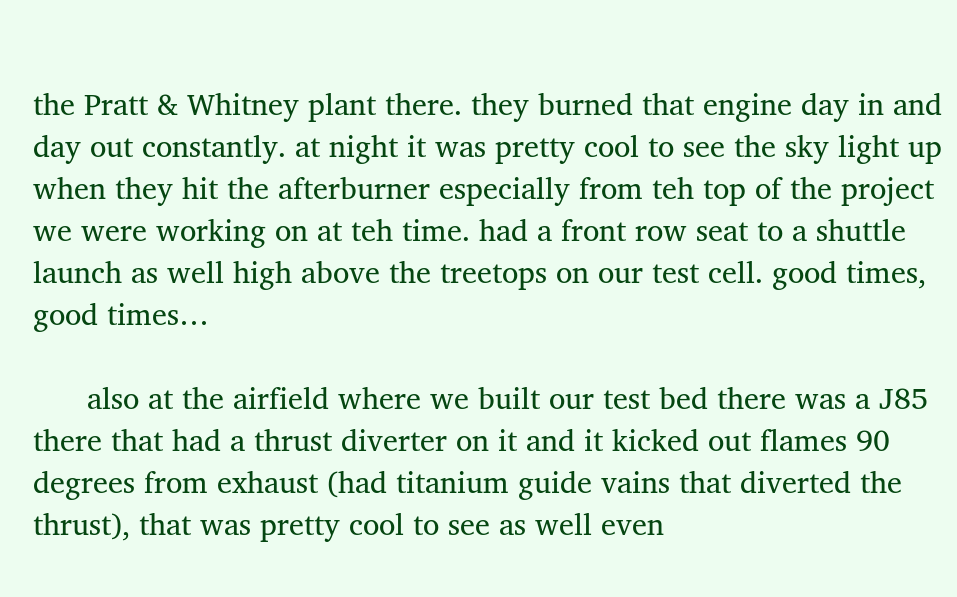the Pratt & Whitney plant there. they burned that engine day in and day out constantly. at night it was pretty cool to see the sky light up when they hit the afterburner especially from teh top of the project we were working on at teh time. had a front row seat to a shuttle launch as well high above the treetops on our test cell. good times, good times…

      also at the airfield where we built our test bed there was a J85 there that had a thrust diverter on it and it kicked out flames 90 degrees from exhaust (had titanium guide vains that diverted the thrust), that was pretty cool to see as well even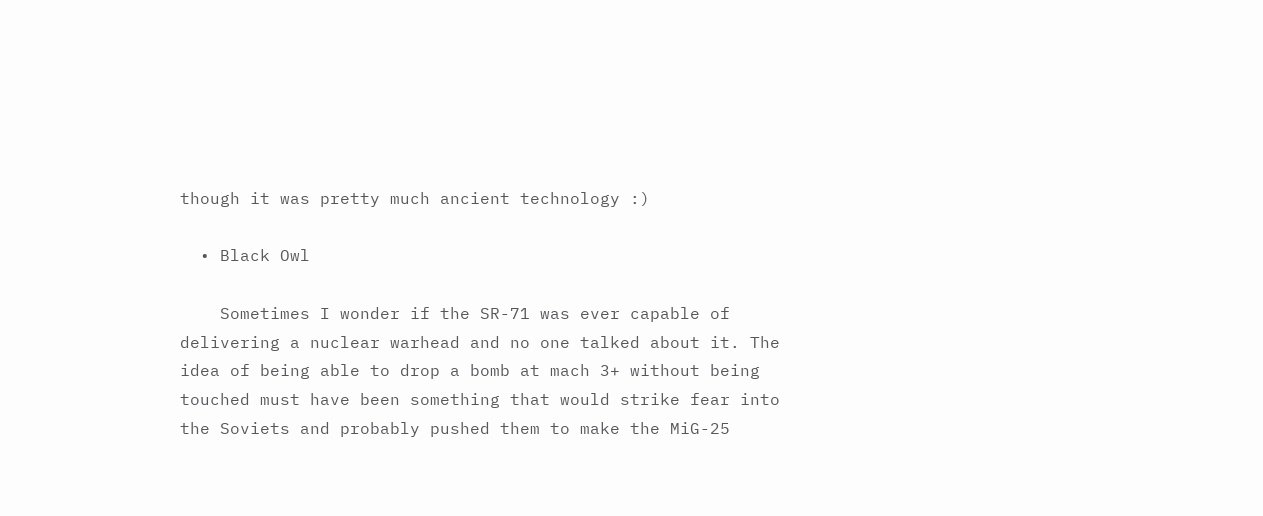though it was pretty much ancient technology :)

  • Black Owl

    Sometimes I wonder if the SR-71 was ever capable of delivering a nuclear warhead and no one talked about it. The idea of being able to drop a bomb at mach 3+ without being touched must have been something that would strike fear into the Soviets and probably pushed them to make the MiG-25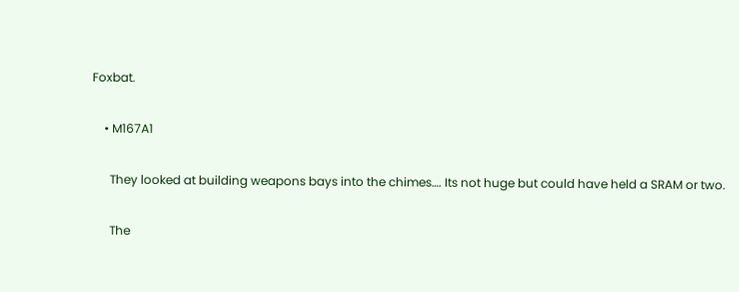Foxbat.

    • M167A1

      They looked at building weapons bays into the chimes…. Its not huge but could have held a SRAM or two.

      The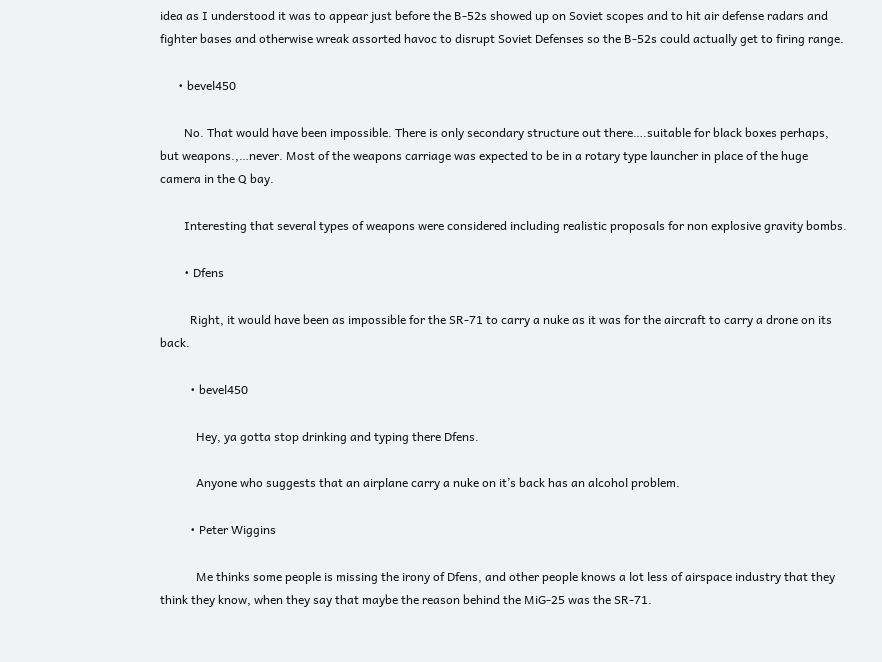idea as I understood it was to appear just before the B-52s showed up on Soviet scopes and to hit air defense radars and fighter bases and otherwise wreak assorted havoc to disrupt Soviet Defenses so the B-52s could actually get to firing range.

      • bevel450

        No. That would have been impossible. There is only secondary structure out there….suitable for black boxes perhaps, but weapons.,…never. Most of the weapons carriage was expected to be in a rotary type launcher in place of the huge camera in the Q bay.

        Interesting that several types of weapons were considered including realistic proposals for non explosive gravity bombs.

        • Dfens

          Right, it would have been as impossible for the SR-71 to carry a nuke as it was for the aircraft to carry a drone on its back.

          • bevel450

            Hey, ya gotta stop drinking and typing there Dfens.

            Anyone who suggests that an airplane carry a nuke on it’s back has an alcohol problem.

          • Peter Wiggins

            Me thinks some people is missing the irony of Dfens, and other people knows a lot less of airspace industry that they think they know, when they say that maybe the reason behind the MiG-25 was the SR-71.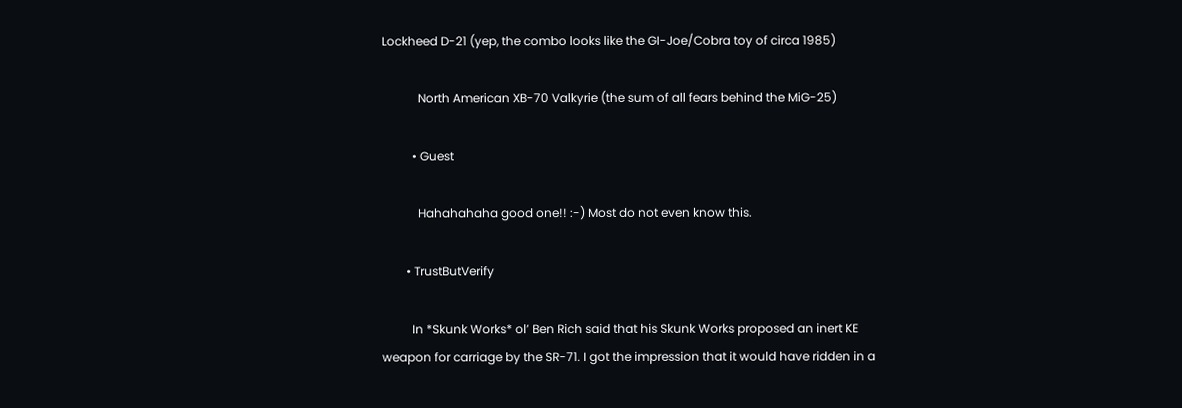Lockheed D-21 (yep, the combo looks like the GI-Joe/Cobra toy of circa 1985)

            North American XB-70 Valkyrie (the sum of all fears behind the MiG-25)

          • Guest

            Hahahahaha good one!! :-) Most do not even know this.

        • TrustButVerify

          In *Skunk Works* ol’ Ben Rich said that his Skunk Works proposed an inert KE weapon for carriage by the SR-71. I got the impression that it would have ridden in a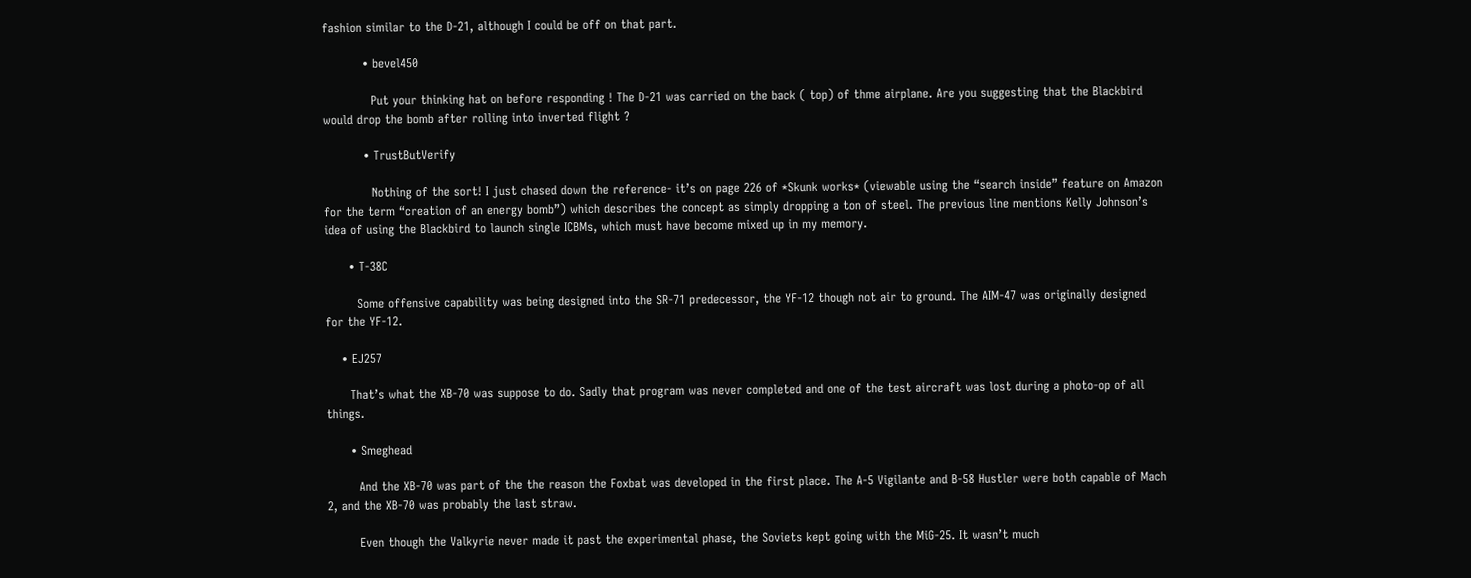fashion similar to the D-21, although I could be off on that part.

          • bevel450

            Put your thinking hat on before responding ! The D-21 was carried on the back ( top) of thme airplane. Are you suggesting that the Blackbird would drop the bomb after rolling into inverted flight ?

          • TrustButVerify

            Nothing of the sort! I just chased down the reference- it’s on page 226 of *Skunk works* (viewable using the “search inside” feature on Amazon for the term “creation of an energy bomb”) which describes the concept as simply dropping a ton of steel. The previous line mentions Kelly Johnson’s idea of using the Blackbird to launch single ICBMs, which must have become mixed up in my memory.

      • T-38C

        Some offensive capability was being designed into the SR-71 predecessor, the YF-12 though not air to ground. The AIM-47 was originally designed for the YF-12.

    • EJ257

      That’s what the XB-70 was suppose to do. Sadly that program was never completed and one of the test aircraft was lost during a photo-op of all things.

      • Smeghead

        And the XB-70 was part of the the reason the Foxbat was developed in the first place. The A-5 Vigilante and B-58 Hustler were both capable of Mach 2, and the XB-70 was probably the last straw.

        Even though the Valkyrie never made it past the experimental phase, the Soviets kept going with the MiG-25. It wasn’t much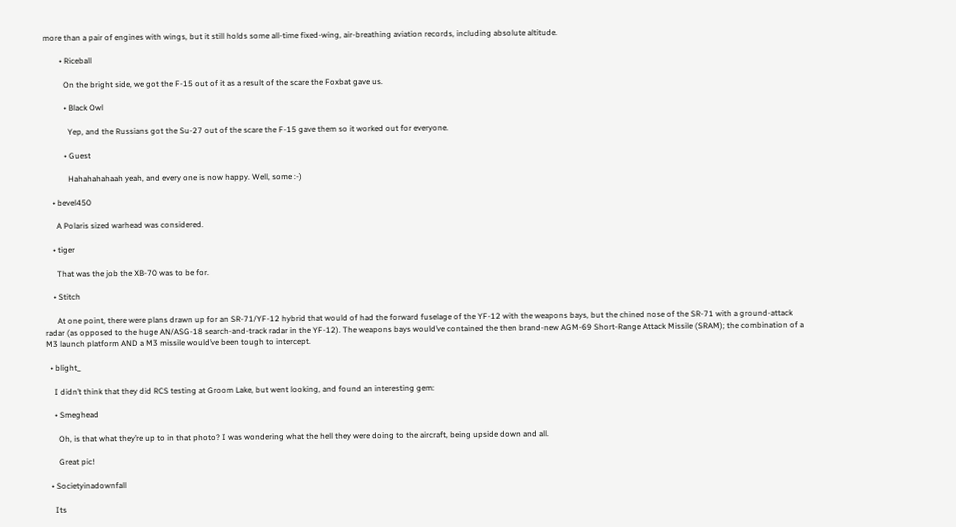more than a pair of engines with wings, but it still holds some all-time fixed-wing, air-breathing aviation records, including absolute altitude.

        • Riceball

          On the bright side, we got the F-15 out of it as a result of the scare the Foxbat gave us.

          • Black Owl

            Yep, and the Russians got the Su-27 out of the scare the F-15 gave them so it worked out for everyone.

          • Guest

            Hahahahahaah yeah, and every one is now happy. Well, some :-)

    • bevel450

      A Polaris sized warhead was considered.

    • tiger

      That was the job the XB-70 was to be for.

    • Stitch

      At one point, there were plans drawn up for an SR-71/YF-12 hybrid that would of had the forward fuselage of the YF-12 with the weapons bays, but the chined nose of the SR-71 with a ground-attack radar (as opposed to the huge AN/ASG-18 search-and-track radar in the YF-12). The weapons bays would’ve contained the then brand-new AGM-69 Short-Range Attack Missile (SRAM); the combination of a M3 launch platform AND a M3 missile would’ve been tough to intercept.

  • blight_

    I didn’t think that they did RCS testing at Groom Lake, but went looking, and found an interesting gem:

    • Smeghead

      Oh, is that what they’re up to in that photo? I was wondering what the hell they were doing to the aircraft, being upside down and all.

      Great pic!

  • Societyinadownfall

    Its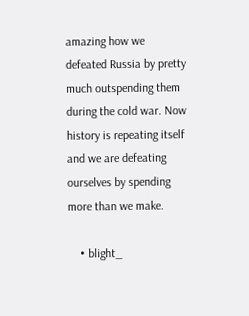amazing how we defeated Russia by pretty much outspending them during the cold war. Now history is repeating itself and we are defeating ourselves by spending more than we make.

    • blight_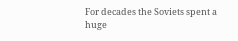For decades the Soviets spent a huge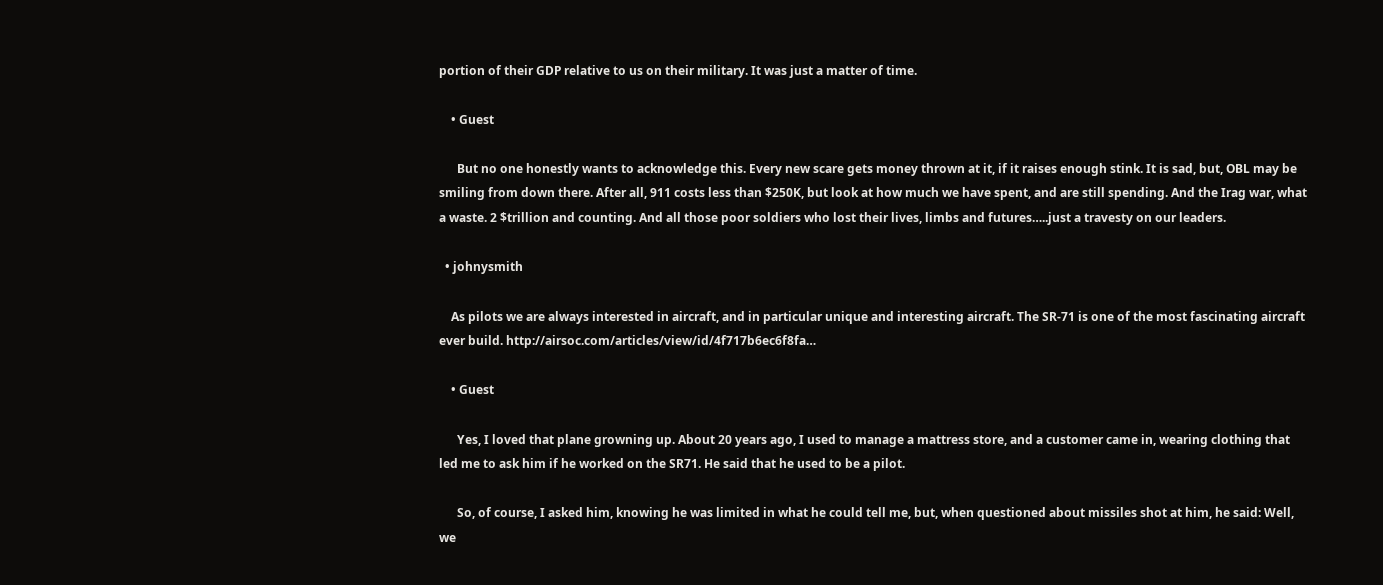portion of their GDP relative to us on their military. It was just a matter of time.

    • Guest

      But no one honestly wants to acknowledge this. Every new scare gets money thrown at it, if it raises enough stink. It is sad, but, OBL may be smiling from down there. After all, 911 costs less than $250K, but look at how much we have spent, and are still spending. And the Irag war, what a waste. 2 $trillion and counting. And all those poor soldiers who lost their lives, limbs and futures…..just a travesty on our leaders.

  • johnysmith

    As pilots we are always interested in aircraft, and in particular unique and interesting aircraft. The SR-71 is one of the most fascinating aircraft ever build. http://airsoc.com/articles/view/id/4f717b6ec6f8fa…

    • Guest

      Yes, I loved that plane growning up. About 20 years ago, I used to manage a mattress store, and a customer came in, wearing clothing that led me to ask him if he worked on the SR71. He said that he used to be a pilot.

      So, of course, I asked him, knowing he was limited in what he could tell me, but, when questioned about missiles shot at him, he said: Well, we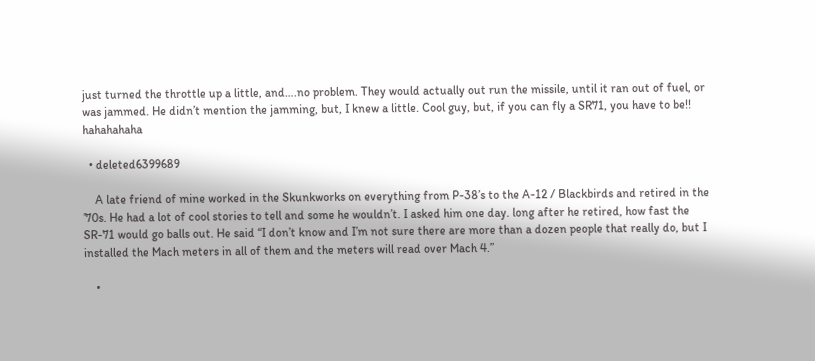just turned the throttle up a little, and….no problem. They would actually out run the missile, until it ran out of fuel, or was jammed. He didn’t mention the jamming, but, I knew a little. Cool guy, but, if you can fly a SR71, you have to be!! hahahahaha

  • deleted6399689

    A late friend of mine worked in the Skunkworks on everything from P-38’s to the A-12 / Blackbirds and retired in the ’70s. He had a lot of cool stories to tell and some he wouldn’t. I asked him one day. long after he retired, how fast the SR-71 would go balls out. He said “I don’t know and I’m not sure there are more than a dozen people that really do, but I installed the Mach meters in all of them and the meters will read over Mach 4.”

    •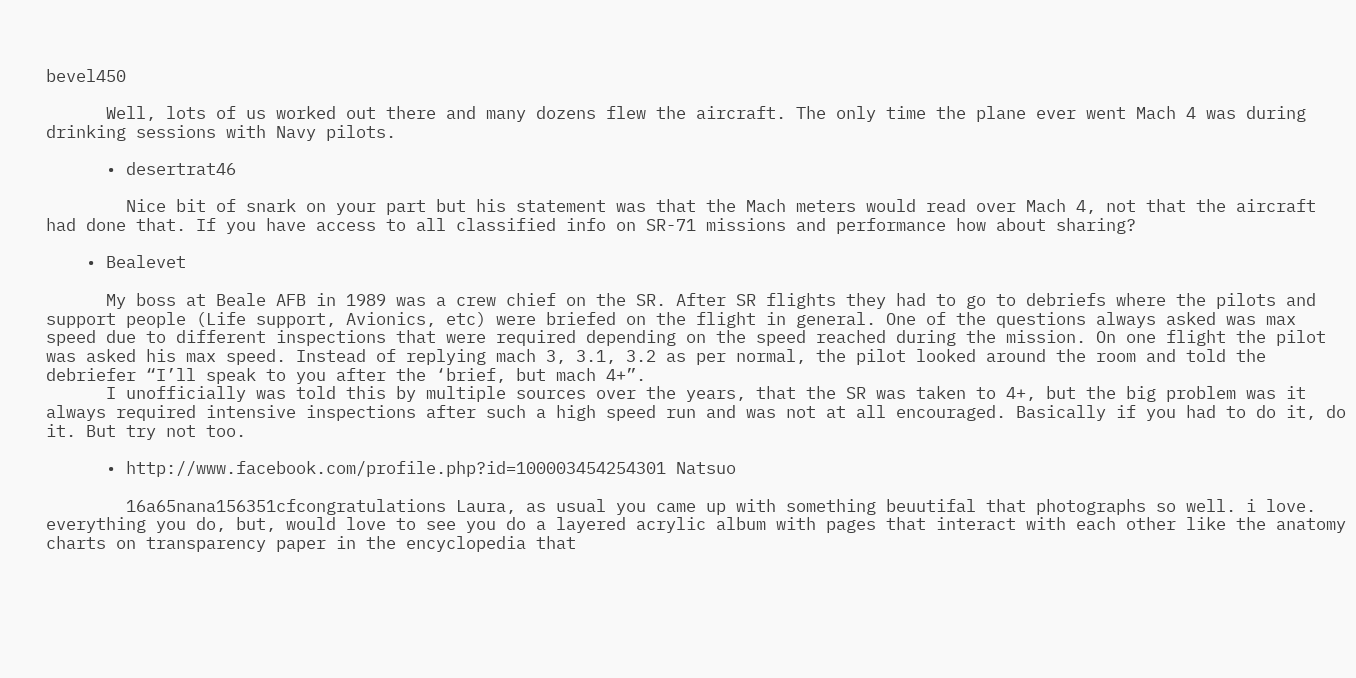bevel450

      Well, lots of us worked out there and many dozens flew the aircraft. The only time the plane ever went Mach 4 was during drinking sessions with Navy pilots.

      • desertrat46

        Nice bit of snark on your part but his statement was that the Mach meters would read over Mach 4, not that the aircraft had done that. If you have access to all classified info on SR-71 missions and performance how about sharing?

    • Bealevet

      My boss at Beale AFB in 1989 was a crew chief on the SR. After SR flights they had to go to debriefs where the pilots and support people (Life support, Avionics, etc) were briefed on the flight in general. One of the questions always asked was max speed due to different inspections that were required depending on the speed reached during the mission. On one flight the pilot was asked his max speed. Instead of replying mach 3, 3.1, 3.2 as per normal, the pilot looked around the room and told the debriefer “I’ll speak to you after the ‘brief, but mach 4+”.
      I unofficially was told this by multiple sources over the years, that the SR was taken to 4+, but the big problem was it always required intensive inspections after such a high speed run and was not at all encouraged. Basically if you had to do it, do it. But try not too.

      • http://www.facebook.com/profile.php?id=100003454254301 Natsuo

        16a65nana156351cfcongratulations Laura, as usual you came up with something beuutifal that photographs so well. i love. everything you do, but, would love to see you do a layered acrylic album with pages that interact with each other like the anatomy charts on transparency paper in the encyclopedia that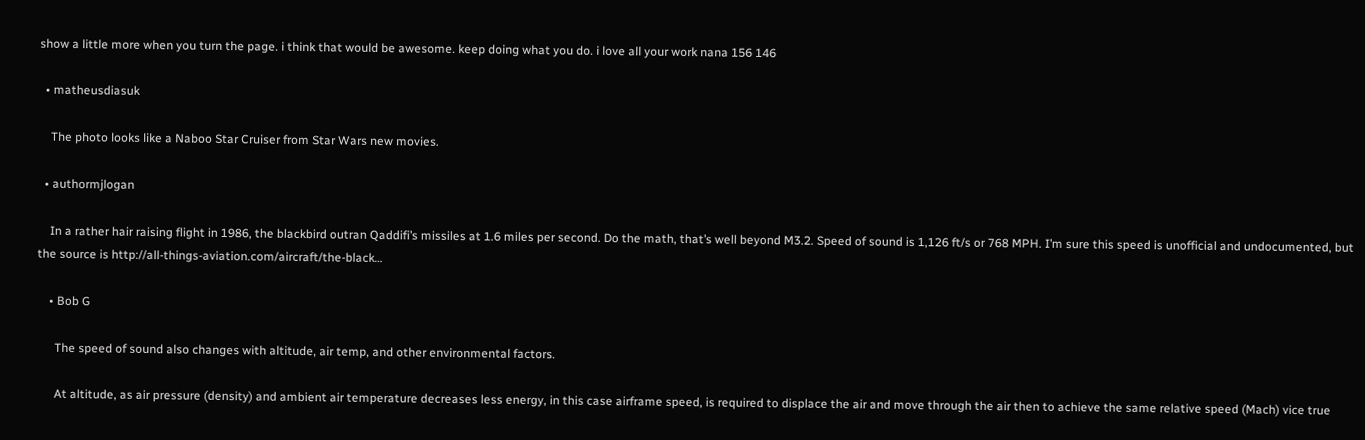show a little more when you turn the page. i think that would be awesome. keep doing what you do. i love all your work nana 156 146

  • matheusdiasuk

    The photo looks like a Naboo Star Cruiser from Star Wars new movies.

  • authormjlogan

    In a rather hair raising flight in 1986, the blackbird outran Qaddifi’s missiles at 1.6 miles per second. Do the math, that’s well beyond M3.2. Speed of sound is 1,126 ft/s or 768 MPH. I’m sure this speed is unofficial and undocumented, but the source is http://all-things-aviation.com/aircraft/the-black…

    • Bob G

      The speed of sound also changes with altitude, air temp, and other environmental factors.

      At altitude, as air pressure (density) and ambient air temperature decreases less energy, in this case airframe speed, is required to displace the air and move through the air then to achieve the same relative speed (Mach) vice true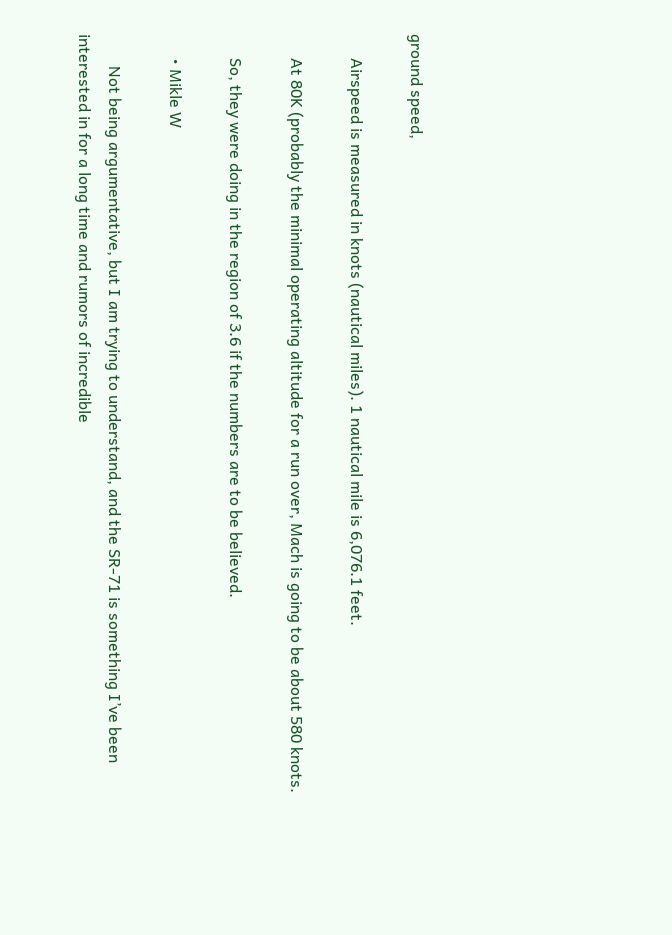ground speed,

      Airspeed is measured in knots (nautical miles). 1 nautical mile is 6,076.1 feet.

      At 80K (probably the minimal operating altitude for a run over, Mach is going to be about 580 knots.

      So, they were doing in the region of 3.6 if the numbers are to be believed.

      • Mikle W

        Not being argumentative, but I am trying to understand, and the SR-71 is something I’ve been interested in for a long time and rumors of incredible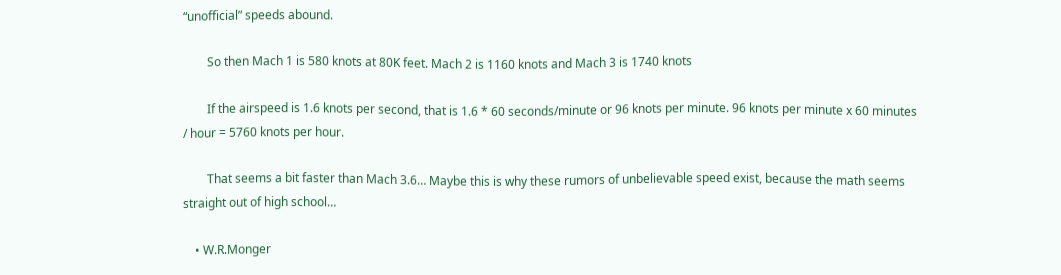“unofficial” speeds abound.

        So then Mach 1 is 580 knots at 80K feet. Mach 2 is 1160 knots and Mach 3 is 1740 knots

        If the airspeed is 1.6 knots per second, that is 1.6 * 60 seconds/minute or 96 knots per minute. 96 knots per minute x 60 minutes / hour = 5760 knots per hour.

        That seems a bit faster than Mach 3.6… Maybe this is why these rumors of unbelievable speed exist, because the math seems straight out of high school…

    • W.R.Monger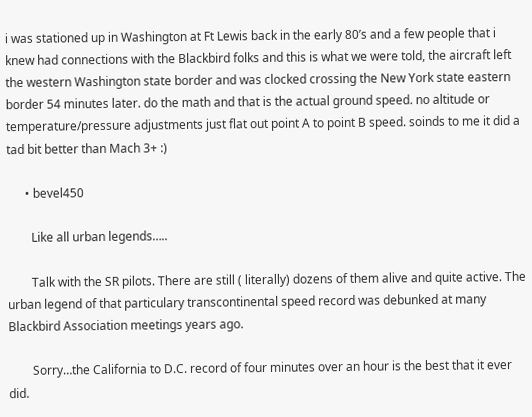i was stationed up in Washington at Ft Lewis back in the early 80’s and a few people that i knew had connections with the Blackbird folks and this is what we were told, the aircraft left the western Washington state border and was clocked crossing the New York state eastern border 54 minutes later. do the math and that is the actual ground speed. no altitude or temperature/pressure adjustments just flat out point A to point B speed. soinds to me it did a tad bit better than Mach 3+ :)

      • bevel450

        Like all urban legends…..

        Talk with the SR pilots. There are still ( literally) dozens of them alive and quite active. The urban legend of that particulary transcontinental speed record was debunked at many Blackbird Association meetings years ago.

        Sorry…the California to D.C. record of four minutes over an hour is the best that it ever did.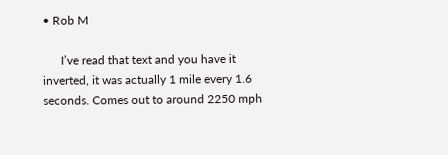• Rob M

      I’ve read that text and you have it inverted, it was actually 1 mile every 1.6 seconds. Comes out to around 2250 mph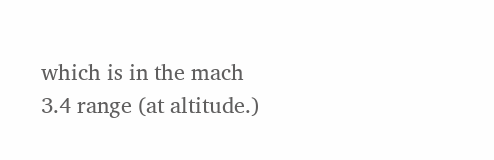which is in the mach 3.4 range (at altitude.)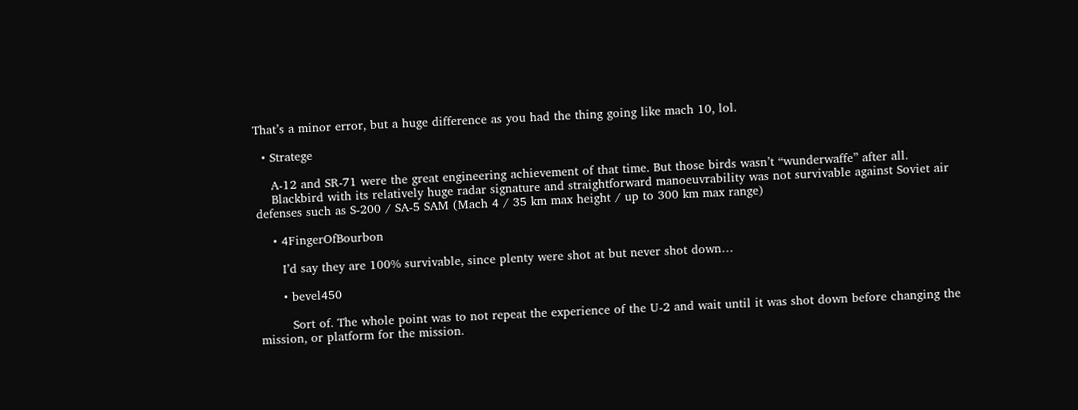That’s a minor error, but a huge difference as you had the thing going like mach 10, lol.

  • Stratege

    A-12 and SR-71 were the great engineering achievement of that time. But those birds wasn’t “wunderwaffe” after all.
    Blackbird with its relatively huge radar signature and straightforward manoeuvrability was not survivable against Soviet air defenses such as S-200 / SA-5 SAM (Mach 4 / 35 km max height / up to 300 km max range)

    • 4FingerOfBourbon

      I’d say they are 100% survivable, since plenty were shot at but never shot down…

      • bevel450

        Sort of. The whole point was to not repeat the experience of the U-2 and wait until it was shot down before changing the mission, or platform for the mission.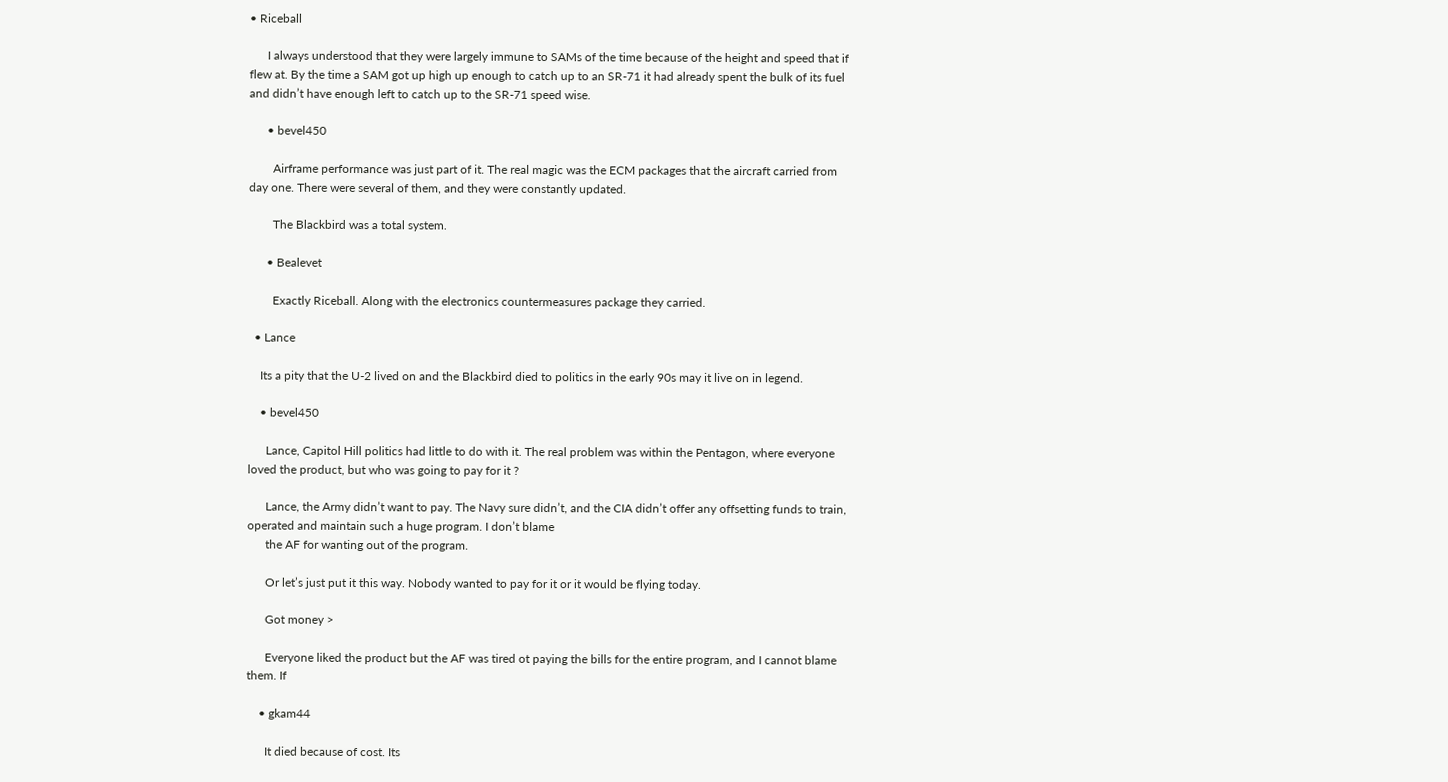• Riceball

      I always understood that they were largely immune to SAMs of the time because of the height and speed that if flew at. By the time a SAM got up high up enough to catch up to an SR-71 it had already spent the bulk of its fuel and didn’t have enough left to catch up to the SR-71 speed wise.

      • bevel450

        Airframe performance was just part of it. The real magic was the ECM packages that the aircraft carried from day one. There were several of them, and they were constantly updated.

        The Blackbird was a total system.

      • Bealevet

        Exactly Riceball. Along with the electronics countermeasures package they carried.

  • Lance

    Its a pity that the U-2 lived on and the Blackbird died to politics in the early 90s may it live on in legend.

    • bevel450

      Lance, Capitol Hill politics had little to do with it. The real problem was within the Pentagon, where everyone loved the product, but who was going to pay for it ?

      Lance, the Army didn’t want to pay. The Navy sure didn’t, and the CIA didn’t offer any offsetting funds to train, operated and maintain such a huge program. I don’t blame
      the AF for wanting out of the program.

      Or let’s just put it this way. Nobody wanted to pay for it or it would be flying today.

      Got money >

      Everyone liked the product but the AF was tired ot paying the bills for the entire program, and I cannot blame them. If

    • gkam44

      It died because of cost. Its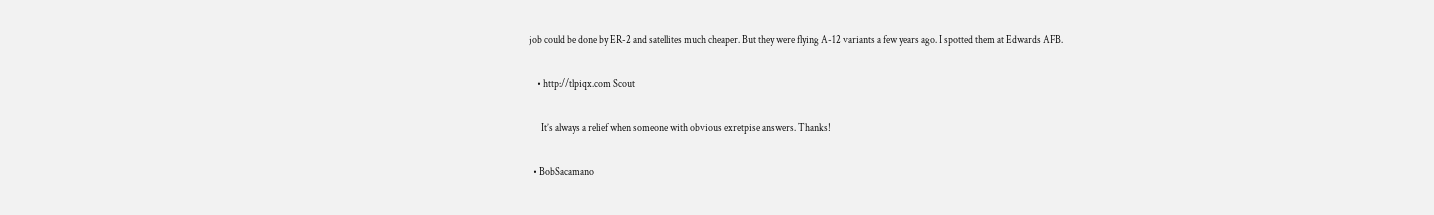job could be done by ER-2 and satellites much cheaper. But they were flying A-12 variants a few years ago. I spotted them at Edwards AFB.

    • http://tlpiqx.com Scout

      It’s always a relief when someone with obvious exretpise answers. Thanks!

  • BobSacamano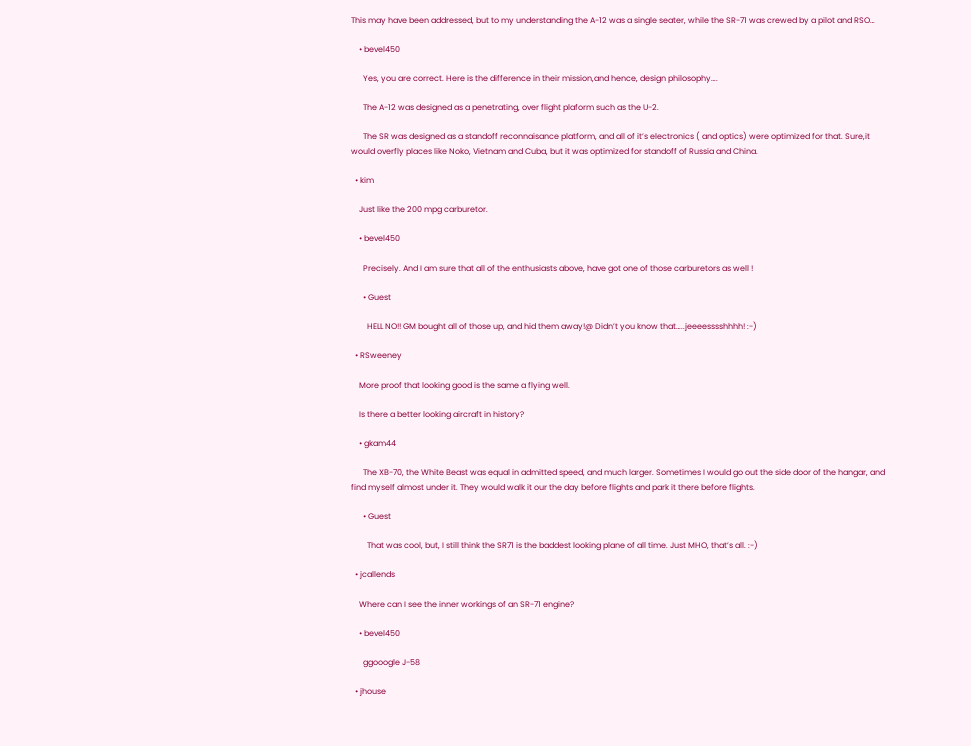This may have been addressed, but to my understanding the A-12 was a single seater, while the SR-71 was crewed by a pilot and RSO…

    • bevel450

      Yes, you are correct. Here is the difference in their mission,and hence, design philosophy….

      The A-12 was designed as a penetrating, over flight plaform such as the U-2.

      The SR was designed as a standoff reconnaisance platform, and all of it’s electronics ( and optics) were optimized for that. Sure,it would overfly places like Noko, Vietnam and Cuba, but it was optimized for standoff of Russia and China.

  • kim

    Just like the 200 mpg carburetor.

    • bevel450

      Precisely. And I am sure that all of the enthusiasts above, have got one of those carburetors as well !

      • Guest

        HELL NO!! GM bought all of those up, and hid them away!@ Didn’t you know that…..jeeeesssshhhh! :-)

  • RSweeney

    More proof that looking good is the same a flying well.

    Is there a better looking aircraft in history?

    • gkam44

      The XB-70, the White Beast was equal in admitted speed, and much larger. Sometimes I would go out the side door of the hangar, and find myself almost under it. They would walk it our the day before flights and park it there before flights.

      • Guest

        That was cool, but, I still think the SR71 is the baddest looking plane of all time. Just MHO, that’s all. :-)

  • jcallends

    Where can I see the inner workings of an SR-71 engine?

    • bevel450

      ggooogle J-58

  • jhouse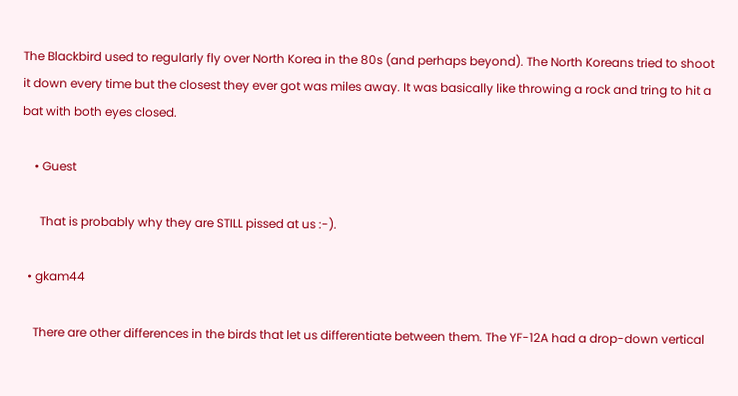The Blackbird used to regularly fly over North Korea in the 80s (and perhaps beyond). The North Koreans tried to shoot it down every time but the closest they ever got was miles away. It was basically like throwing a rock and tring to hit a bat with both eyes closed.

    • Guest

      That is probably why they are STILL pissed at us :-).

  • gkam44

    There are other differences in the birds that let us differentiate between them. The YF-12A had a drop-down vertical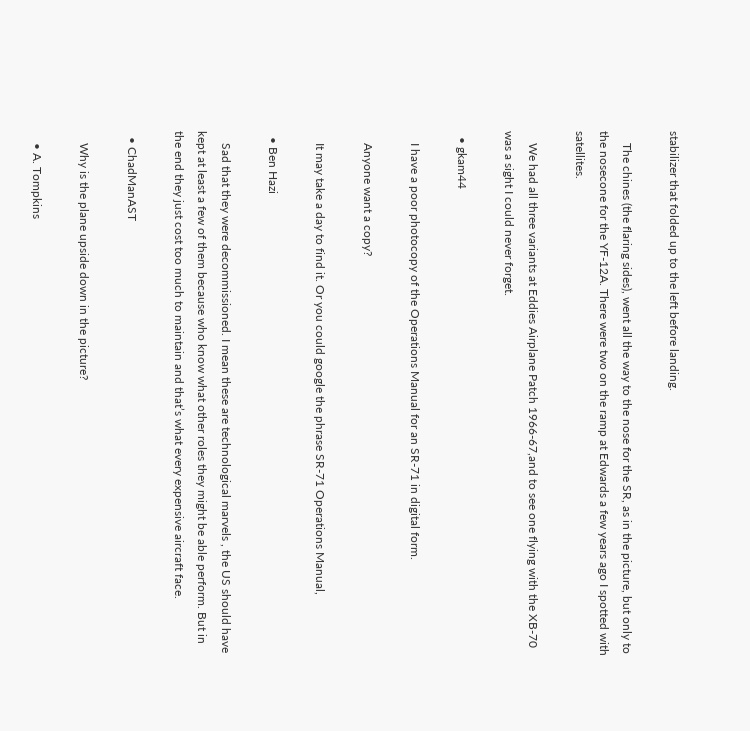stabilizer that folded up to the left before landing.

    The chines (the flaring sides), went all the way to the nose for the SR, as in the picture, but only to the nosecone for the YF-12A. There were two on the ramp at Edwards a few years ago I spotted with satellites.

    We had all three variants at Eddies Airplane Patch 1966-67,and to see one flying with the XB-70 was a sight I could never forget.

  • gkam44

    I have a poor photocopy of the Operations Manual for an SR-71 in digital form.

    Anyone want a copy?

    It may take a day to find it. Or you could google the phrase SR-71 Operations Manual,

  • Ben Hazi

    Sad that they were decommissioned. I mean these are technological marvels , the US should have kept at least a few of them because who know what other roles they might be able perform. But in the end they just cost too much to maintain and that’s what every expensive aircraft face.

  • ChadManAST

    Why is the plane upside down in the picture?

    • A. Tompkins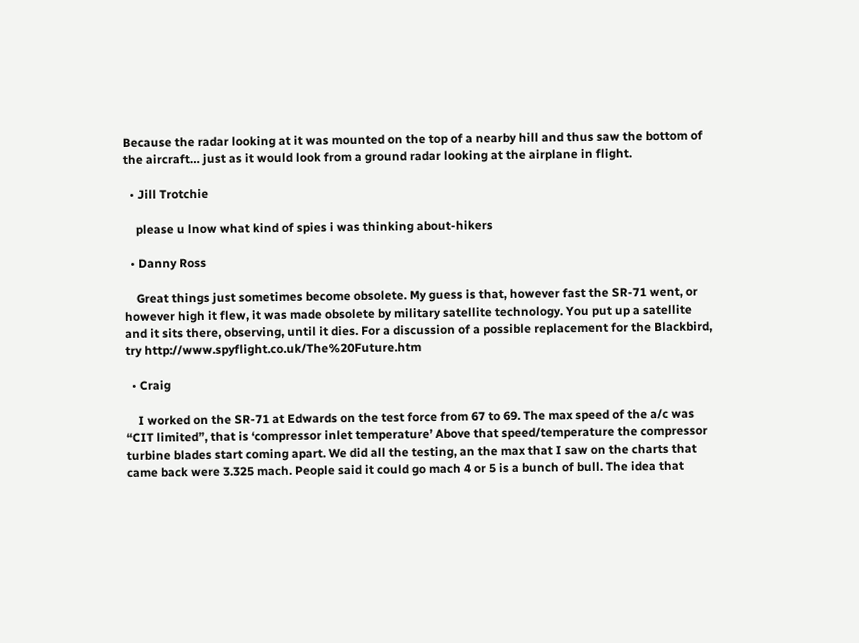Because the radar looking at it was mounted on the top of a nearby hill and thus saw the bottom of the aircraft… just as it would look from a ground radar looking at the airplane in flight.

  • Jill Trotchie

    please u lnow what kind of spies i was thinking about-hikers

  • Danny Ross

    Great things just sometimes become obsolete. My guess is that, however fast the SR-71 went, or however high it flew, it was made obsolete by military satellite technology. You put up a satellite and it sits there, observing, until it dies. For a discussion of a possible replacement for the Blackbird, try http://www.spyflight.co.uk/The%20Future.htm

  • Craig

    I worked on the SR-71 at Edwards on the test force from 67 to 69. The max speed of the a/c was “CIT limited”, that is ‘compressor inlet temperature’ Above that speed/temperature the compressor turbine blades start coming apart. We did all the testing, an the max that I saw on the charts that came back were 3.325 mach. People said it could go mach 4 or 5 is a bunch of bull. The idea that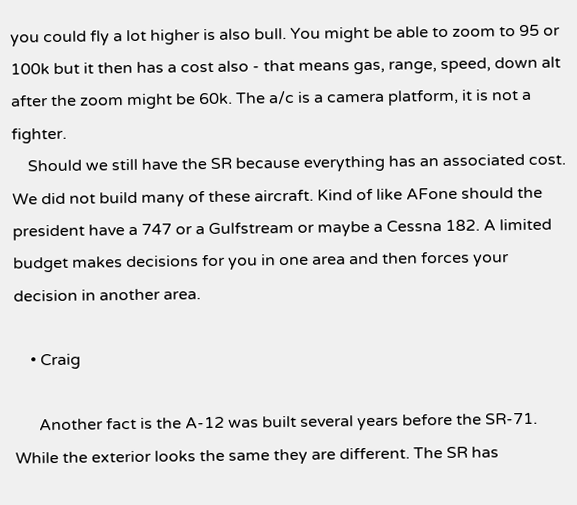you could fly a lot higher is also bull. You might be able to zoom to 95 or 100k but it then has a cost also - that means gas, range, speed, down alt after the zoom might be 60k. The a/c is a camera platform, it is not a fighter.
    Should we still have the SR because everything has an associated cost. We did not build many of these aircraft. Kind of like AFone should the president have a 747 or a Gulfstream or maybe a Cessna 182. A limited budget makes decisions for you in one area and then forces your decision in another area.

    • Craig

      Another fact is the A-12 was built several years before the SR-71. While the exterior looks the same they are different. The SR has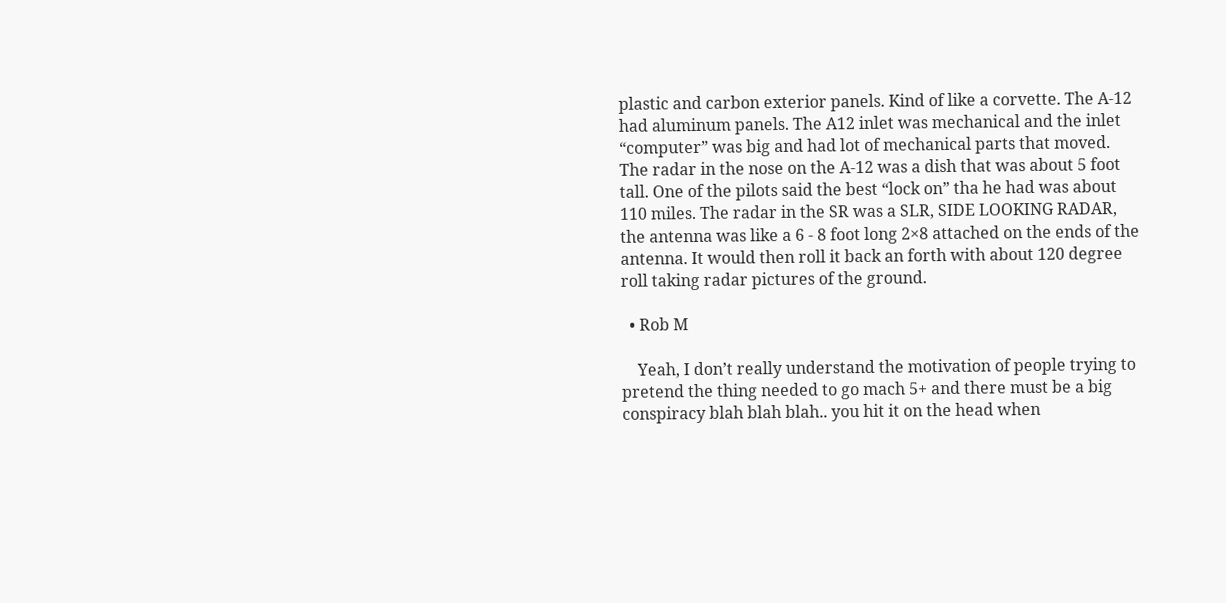plastic and carbon exterior panels. Kind of like a corvette. The A-12 had aluminum panels. The A12 inlet was mechanical and the inlet “computer” was big and had lot of mechanical parts that moved. The radar in the nose on the A-12 was a dish that was about 5 foot tall. One of the pilots said the best “lock on” tha he had was about 110 miles. The radar in the SR was a SLR, SIDE LOOKING RADAR, the antenna was like a 6 - 8 foot long 2×8 attached on the ends of the antenna. It would then roll it back an forth with about 120 degree roll taking radar pictures of the ground.

  • Rob M

    Yeah, I don’t really understand the motivation of people trying to pretend the thing needed to go mach 5+ and there must be a big conspiracy blah blah blah.. you hit it on the head when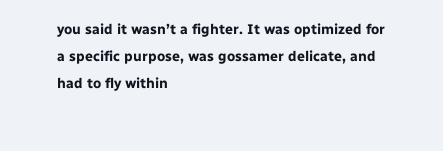you said it wasn’t a fighter. It was optimized for a specific purpose, was gossamer delicate, and had to fly within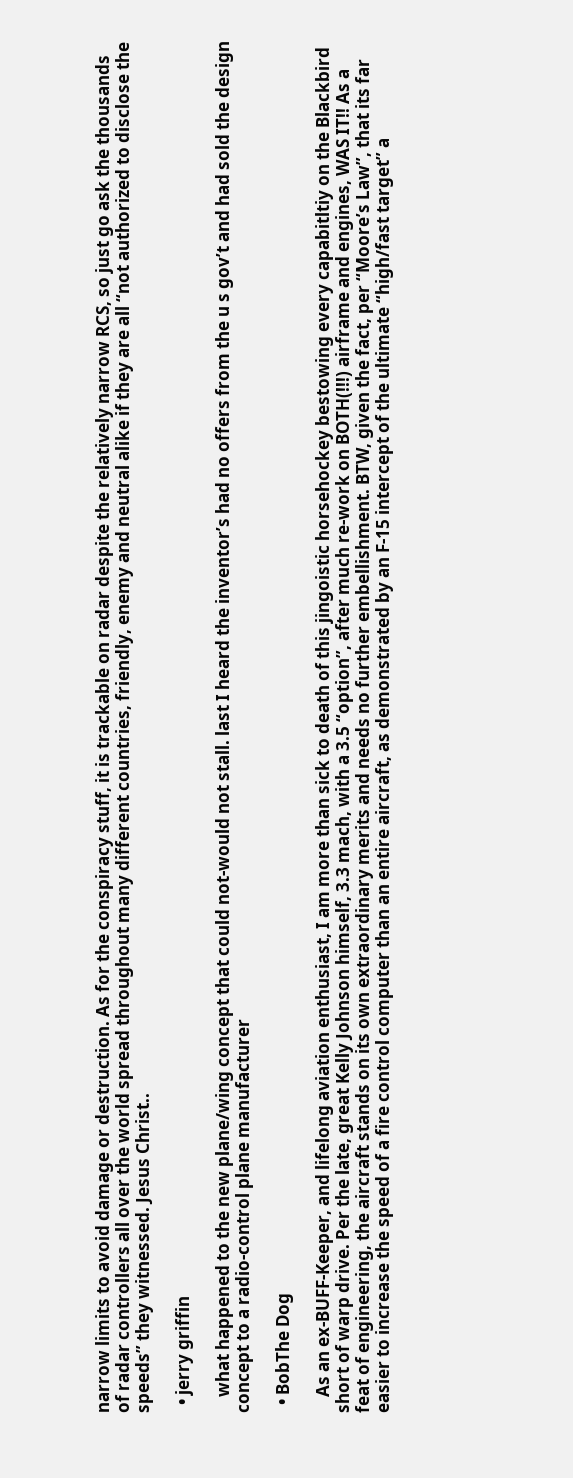narrow limits to avoid damage or destruction. As for the conspiracy stuff, it is trackable on radar despite the relatively narrow RCS, so just go ask the thousands of radar controllers all over the world spread throughout many different countries, friendly, enemy and neutral alike if they are all “not authorized to disclose the speeds” they witnessed. Jesus Christ..

  • jerry griffin

    what happened to the new plane/wing concept that could not-would not stall. last I heard the inventor’s had no offers from the u s gov’t and had sold the design concept to a radio-control plane manufacturer

  • BobThe Dog

    As an ex-BUFF-Keeper, and lifelong aviation enthusiast, I am more than sick to death of this jingoistic horsehockey bestowing every capabitltiy on the Blackbird short of warp drive. Per the late, great Kelly Johnson himself, 3.3 mach, with a 3.5 “option”, after much re-work on BOTH(!!!) airframe and engines, WAS IT!! As a feat of engineering, the aircraft stands on its own extraordinary merits and needs no further embellishment. BTW, given the fact, per “Moore’s Law”, that its far easier to increase the speed of a fire control computer than an entire aircraft, as demonstrated by an F-15 intercept of the ultimate “high/fast target” a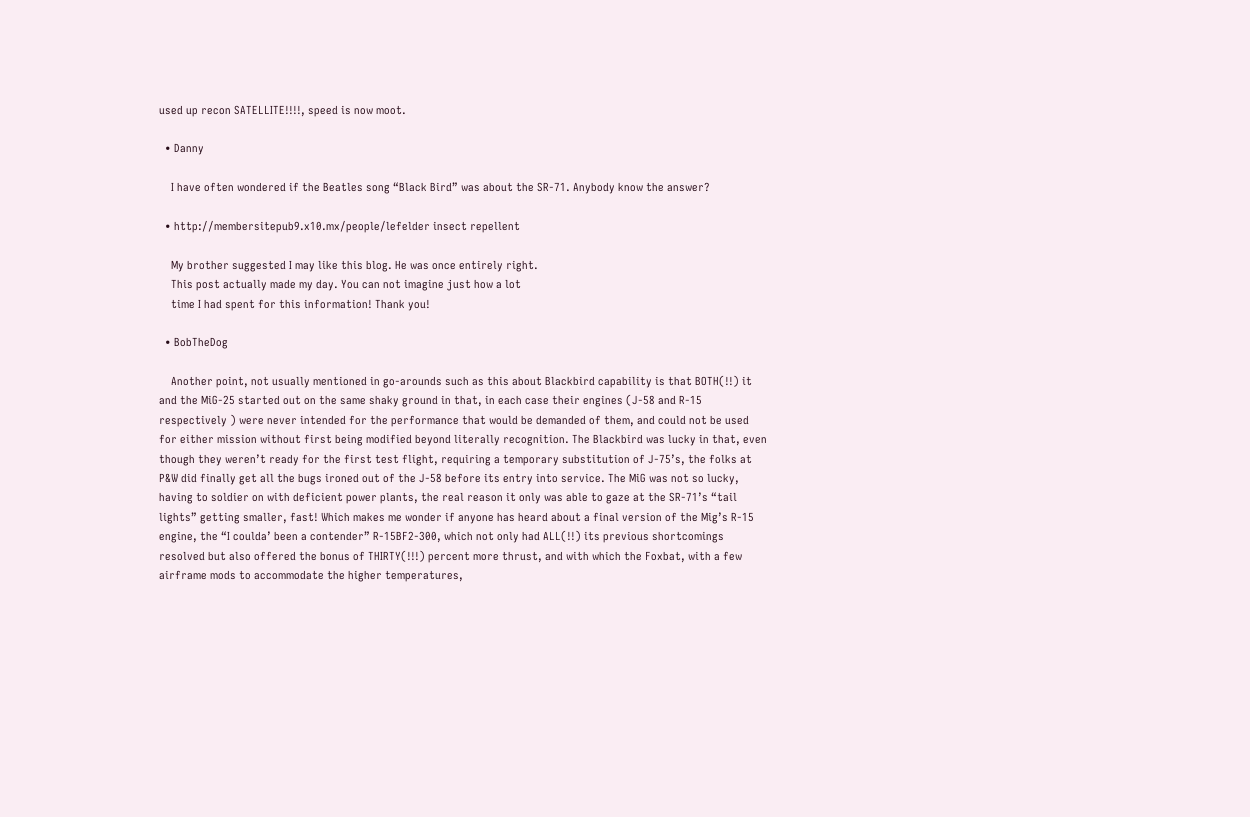used up recon SATELLITE!!!!, speed is now moot.

  • Danny

    I have often wondered if the Beatles song “Black Bird” was about the SR-71. Anybody know the answer?

  • http://membersitepub9.x10.mx/people/lefelder insect repellent

    My brother suggested I may like this blog. He was once entirely right.
    This post actually made my day. You can not imagine just how a lot
    time I had spent for this information! Thank you!

  • BobTheDog

    Another point, not usually mentioned in go-arounds such as this about Blackbird capability is that BOTH(!!) it and the MiG-25 started out on the same shaky ground in that, in each case their engines (J-58 and R-15 respectively ) were never intended for the performance that would be demanded of them, and could not be used for either mission without first being modified beyond literally recognition. The Blackbird was lucky in that, even though they weren’t ready for the first test flight, requiring a temporary substitution of J-75’s, the folks at P&W did finally get all the bugs ironed out of the J-58 before its entry into service. The MiG was not so lucky, having to soldier on with deficient power plants, the real reason it only was able to gaze at the SR-71’s “tail lights” getting smaller, fast! Which makes me wonder if anyone has heard about a final version of the Mig’s R-15 engine, the “I coulda’ been a contender” R-15BF2-300, which not only had ALL(!!) its previous shortcomings resolved but also offered the bonus of THIRTY(!!!) percent more thrust, and with which the Foxbat, with a few airframe mods to accommodate the higher temperatures,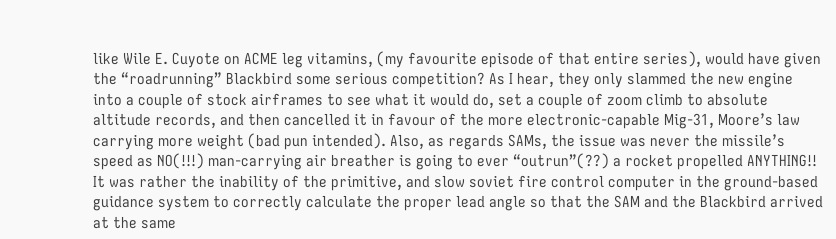like Wile E. Cuyote on ACME leg vitamins, (my favourite episode of that entire series), would have given the “roadrunning” Blackbird some serious competition? As I hear, they only slammed the new engine into a couple of stock airframes to see what it would do, set a couple of zoom climb to absolute altitude records, and then cancelled it in favour of the more electronic-capable Mig-31, Moore’s law carrying more weight (bad pun intended). Also, as regards SAMs, the issue was never the missile’s speed as NO(!!!) man-carrying air breather is going to ever “outrun”(??) a rocket propelled ANYTHING!! It was rather the inability of the primitive, and slow soviet fire control computer in the ground-based guidance system to correctly calculate the proper lead angle so that the SAM and the Blackbird arrived at the same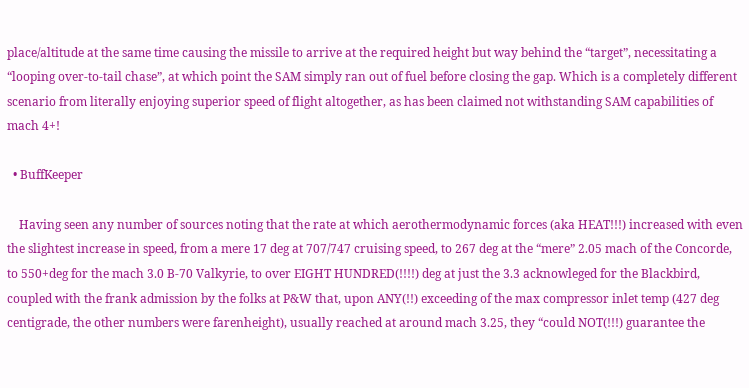place/altitude at the same time causing the missile to arrive at the required height but way behind the “target”, necessitating a “looping over-to-tail chase”, at which point the SAM simply ran out of fuel before closing the gap. Which is a completely different scenario from literally enjoying superior speed of flight altogether, as has been claimed not withstanding SAM capabilities of mach 4+!

  • BuffKeeper

    Having seen any number of sources noting that the rate at which aerothermodynamic forces (aka HEAT!!!) increased with even the slightest increase in speed, from a mere 17 deg at 707/747 cruising speed, to 267 deg at the “mere” 2.05 mach of the Concorde, to 550+deg for the mach 3.0 B-70 Valkyrie, to over EIGHT HUNDRED(!!!!) deg at just the 3.3 acknowleged for the Blackbird, coupled with the frank admission by the folks at P&W that, upon ANY(!!) exceeding of the max compressor inlet temp (427 deg centigrade, the other numbers were farenheight), usually reached at around mach 3.25, they “could NOT(!!!) guarantee the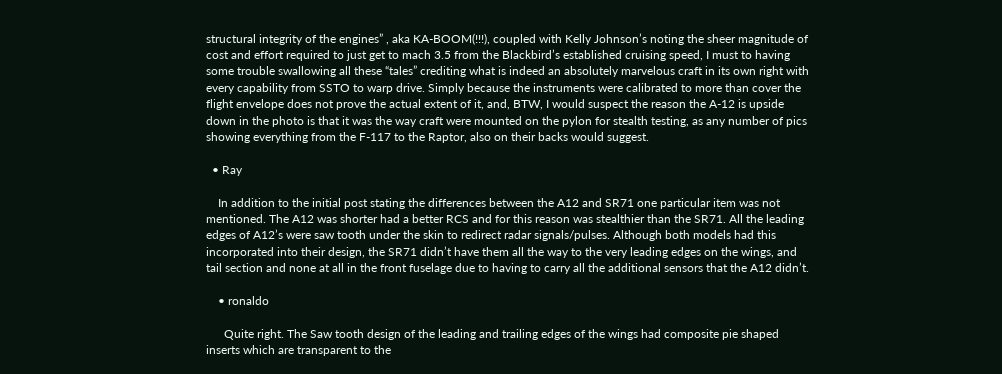structural integrity of the engines” , aka KA-BOOM(!!!), coupled with Kelly Johnson’s noting the sheer magnitude of cost and effort required to just get to mach 3.5 from the Blackbird’s established cruising speed, I must to having some trouble swallowing all these “tales” crediting what is indeed an absolutely marvelous craft in its own right with every capability from SSTO to warp drive. Simply because the instruments were calibrated to more than cover the flight envelope does not prove the actual extent of it, and, BTW, I would suspect the reason the A-12 is upside down in the photo is that it was the way craft were mounted on the pylon for stealth testing, as any number of pics showing everything from the F-117 to the Raptor, also on their backs would suggest.

  • Ray

    In addition to the initial post stating the differences between the A12 and SR71 one particular item was not mentioned. The A12 was shorter had a better RCS and for this reason was stealthier than the SR71. All the leading edges of A12’s were saw tooth under the skin to redirect radar signals/pulses. Although both models had this incorporated into their design, the SR71 didn’t have them all the way to the very leading edges on the wings, and tail section and none at all in the front fuselage due to having to carry all the additional sensors that the A12 didn’t.

    • ronaldo

      Quite right. The Saw tooth design of the leading and trailing edges of the wings had composite pie shaped inserts which are transparent to the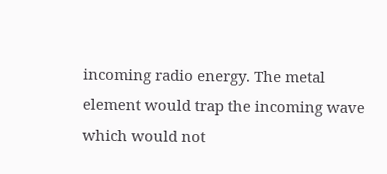incoming radio energy. The metal element would trap the incoming wave which would not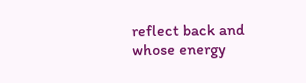reflect back and whose energy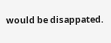would be disappated.